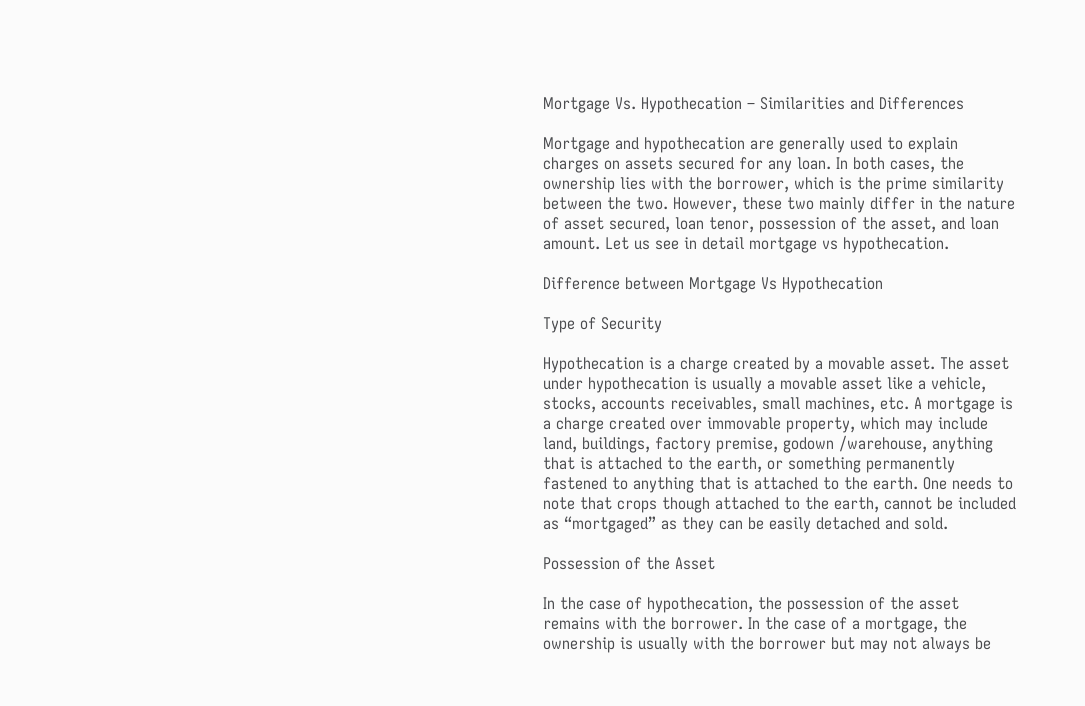Mortgage Vs. Hypothecation – Similarities and Differences

Mortgage and hypothecation are generally used to explain charges on assets secured for any loan. In both cases, the ownership lies with the borrower, which is the prime similarity between the two. However, these two mainly differ in the nature of asset secured, loan tenor, possession of the asset, and loan amount. Let us see in detail mortgage vs hypothecation.

Difference between Mortgage Vs Hypothecation

Type of Security

Hypothecation is a charge created by a movable asset. The asset under hypothecation is usually a movable asset like a vehicle, stocks, accounts receivables, small machines, etc. A mortgage is a charge created over immovable property, which may include land, buildings, factory premise, godown /warehouse, anything that is attached to the earth, or something permanently fastened to anything that is attached to the earth. One needs to note that crops though attached to the earth, cannot be included as “mortgaged” as they can be easily detached and sold.

Possession of the Asset

In the case of hypothecation, the possession of the asset remains with the borrower. In the case of a mortgage, the ownership is usually with the borrower but may not always be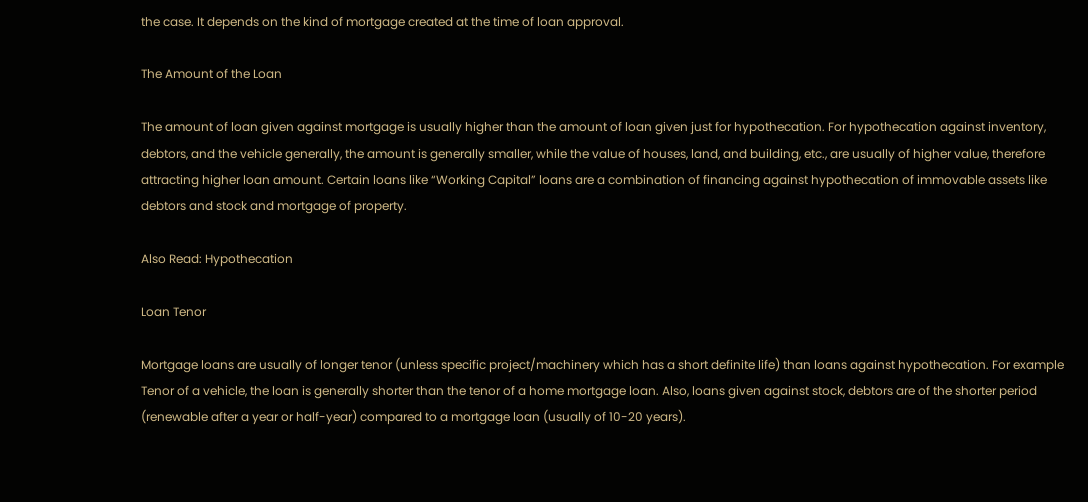the case. It depends on the kind of mortgage created at the time of loan approval.

The Amount of the Loan

The amount of loan given against mortgage is usually higher than the amount of loan given just for hypothecation. For hypothecation against inventory, debtors, and the vehicle generally, the amount is generally smaller, while the value of houses, land, and building, etc., are usually of higher value, therefore attracting higher loan amount. Certain loans like “Working Capital” loans are a combination of financing against hypothecation of immovable assets like debtors and stock and mortgage of property.

Also Read: Hypothecation

Loan Tenor

Mortgage loans are usually of longer tenor (unless specific project/machinery which has a short definite life) than loans against hypothecation. For example Tenor of a vehicle, the loan is generally shorter than the tenor of a home mortgage loan. Also, loans given against stock, debtors are of the shorter period (renewable after a year or half-year) compared to a mortgage loan (usually of 10-20 years).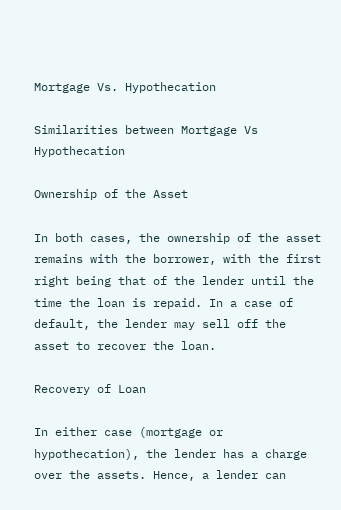Mortgage Vs. Hypothecation

Similarities between Mortgage Vs Hypothecation

Ownership of the Asset

In both cases, the ownership of the asset remains with the borrower, with the first right being that of the lender until the time the loan is repaid. In a case of default, the lender may sell off the asset to recover the loan.

Recovery of Loan

In either case (mortgage or hypothecation), the lender has a charge over the assets. Hence, a lender can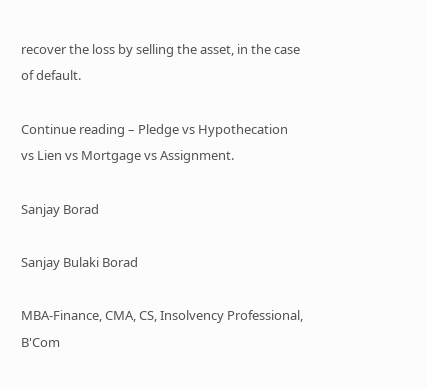recover the loss by selling the asset, in the case of default.

Continue reading – Pledge vs Hypothecation vs Lien vs Mortgage vs Assignment.

Sanjay Borad

Sanjay Bulaki Borad

MBA-Finance, CMA, CS, Insolvency Professional, B'Com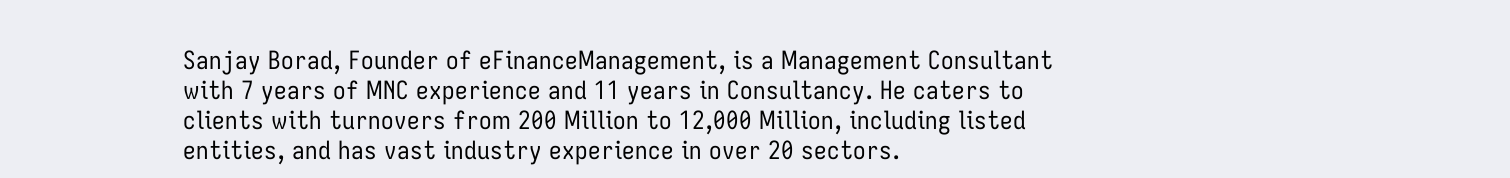Sanjay Borad, Founder of eFinanceManagement, is a Management Consultant with 7 years of MNC experience and 11 years in Consultancy. He caters to clients with turnovers from 200 Million to 12,000 Million, including listed entities, and has vast industry experience in over 20 sectors.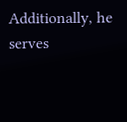Additionally, he serves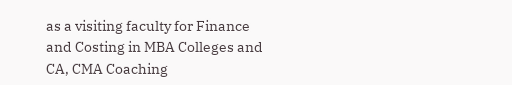as a visiting faculty for Finance and Costing in MBA Colleges and CA, CMA Coaching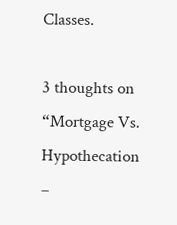Classes.

3 thoughts on “Mortgage Vs. Hypothecation –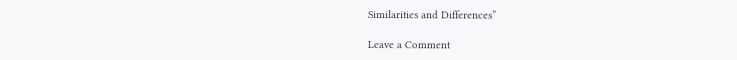Similarities and Differences”

Leave a Comment